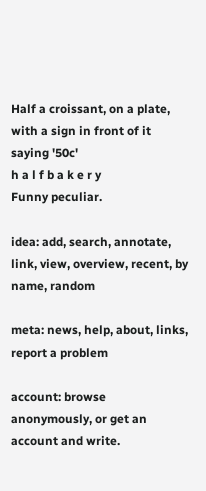Half a croissant, on a plate, with a sign in front of it saying '50c'
h a l f b a k e r y
Funny peculiar.

idea: add, search, annotate, link, view, overview, recent, by name, random

meta: news, help, about, links, report a problem

account: browse anonymously, or get an account and write.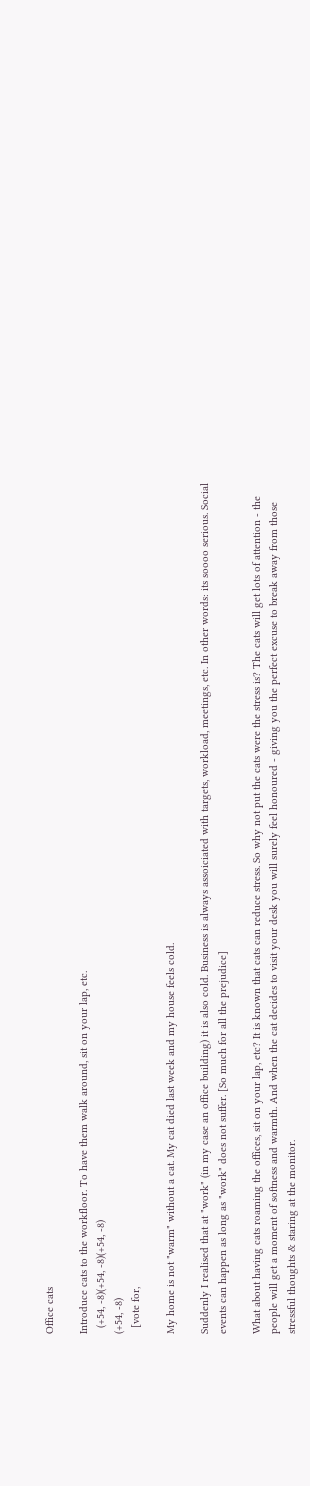Office cats

Introduce cats to the workfloor. To have them walk around, sit on your lap, etc.
  (+54, -8)(+54, -8)(+54, -8)
(+54, -8)
  [vote for,

My home is not "warm" without a cat. My cat died last week and my house feels cold.

Suddenly I realised that at "work" (in my case an office building) it is also cold. Business is always assoiciated with targets, workload, meetings, etc. In other words: its soooo serious. Social events can happen as long as "work" does not suffer. [So much for all the prejudice]

What about having cats roaming the offices, sit on your lap, etc? It is known that cats can reduce stress. So why not put the cats were the stress is? The cats will get lots of attention - the people will get a moment of softness and warmth. And when the cat decides to visit your desk you will surely feel honoured - giving you the perfect excuse to break away from those stressful thoughts & staring at the monitor.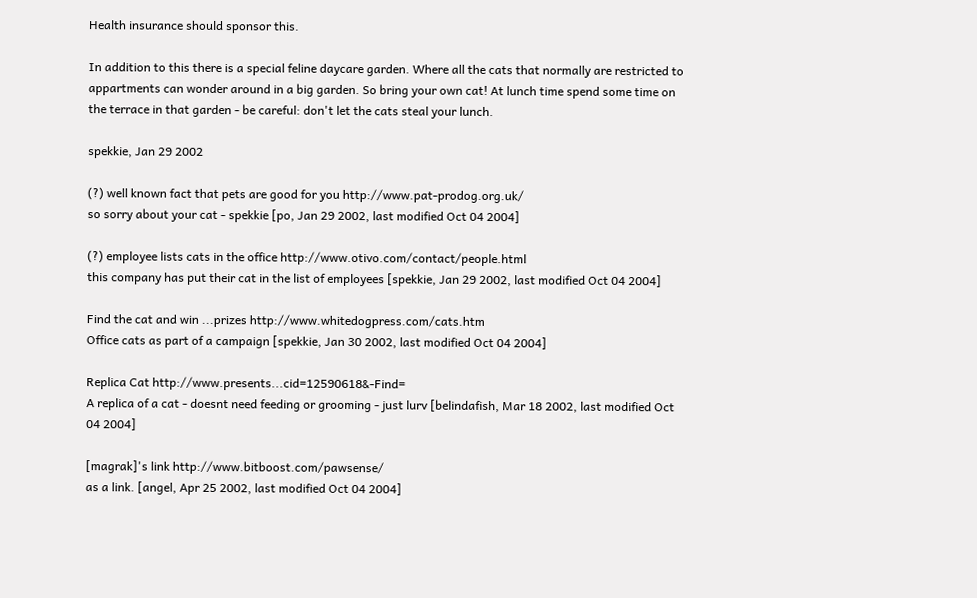Health insurance should sponsor this.

In addition to this there is a special feline daycare garden. Where all the cats that normally are restricted to appartments can wonder around in a big garden. So bring your own cat! At lunch time spend some time on the terrace in that garden - be careful: don't let the cats steal your lunch.

spekkie, Jan 29 2002

(?) well known fact that pets are good for you http://www.pat-prodog.org.uk/
so sorry about your cat - spekkie [po, Jan 29 2002, last modified Oct 04 2004]

(?) employee lists cats in the office http://www.otivo.com/contact/people.html
this company has put their cat in the list of employees [spekkie, Jan 29 2002, last modified Oct 04 2004]

Find the cat and win ...prizes http://www.whitedogpress.com/cats.htm
Office cats as part of a campaign [spekkie, Jan 30 2002, last modified Oct 04 2004]

Replica Cat http://www.presents...cid=12590618&-Find=
A replica of a cat - doesnt need feeding or grooming - just lurv [belindafish, Mar 18 2002, last modified Oct 04 2004]

[magrak]'s link http://www.bitboost.com/pawsense/
as a link. [angel, Apr 25 2002, last modified Oct 04 2004]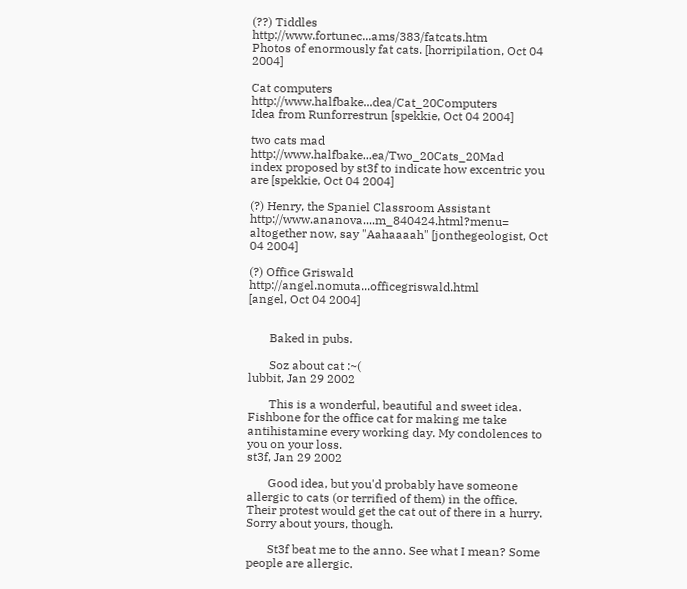(??) Tiddles http://www.fortunec...ams/383/fatcats.htm
Photos of enormously fat cats. [horripilation, Oct 04 2004]

Cat computers http://www.halfbake...dea/Cat_20Computers
Idea from Runforrestrun [spekkie, Oct 04 2004]

two cats mad http://www.halfbake...ea/Two_20Cats_20Mad
index proposed by st3f to indicate how excentric you are [spekkie, Oct 04 2004]

(?) Henry, the Spaniel Classroom Assistant http://www.ananova....m_840424.html?menu=
altogether now, say "Aahaaaah" [jonthegeologist, Oct 04 2004]

(?) Office Griswald http://angel.nomuta...officegriswald.html
[angel, Oct 04 2004]


       Baked in pubs.

       Soz about cat :~(
lubbit, Jan 29 2002

       This is a wonderful, beautiful and sweet idea. Fishbone for the office cat for making me take antihistamine every working day. My condolences to you on your loss.
st3f, Jan 29 2002

       Good idea, but you'd probably have someone allergic to cats (or terrified of them) in the office. Their protest would get the cat out of there in a hurry. Sorry about yours, though.

       St3f beat me to the anno. See what I mean? Some people are allergic.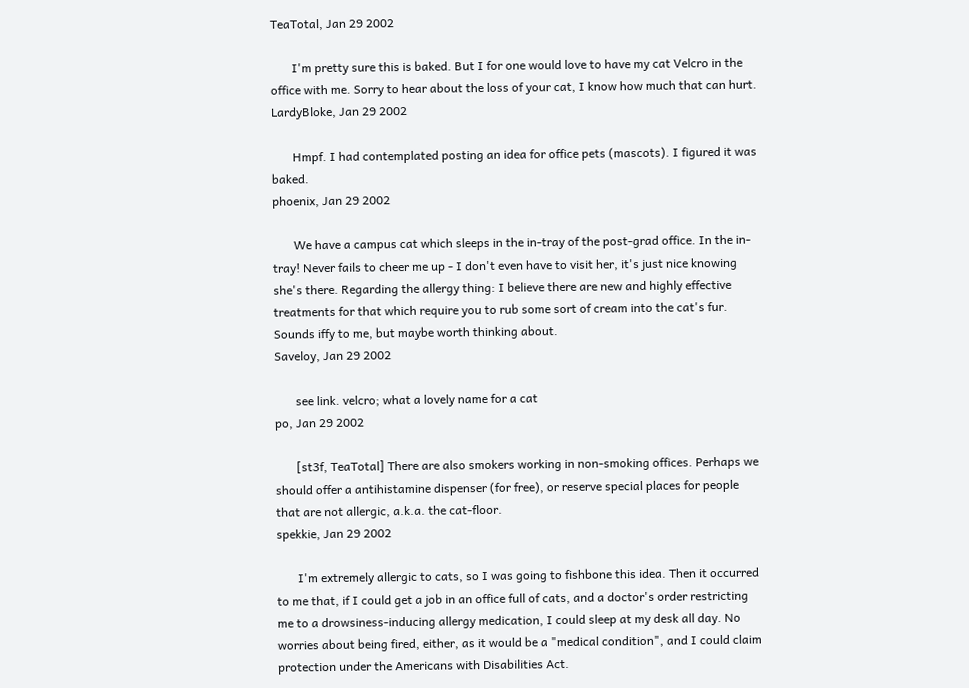TeaTotal, Jan 29 2002

       I'm pretty sure this is baked. But I for one would love to have my cat Velcro in the office with me. Sorry to hear about the loss of your cat, I know how much that can hurt.
LardyBloke, Jan 29 2002

       Hmpf. I had contemplated posting an idea for office pets (mascots). I figured it was baked.
phoenix, Jan 29 2002

       We have a campus cat which sleeps in the in-tray of the post-grad office. In the in-tray! Never fails to cheer me up - I don't even have to visit her, it's just nice knowing she's there. Regarding the allergy thing: I believe there are new and highly effective treatments for that which require you to rub some sort of cream into the cat's fur. Sounds iffy to me, but maybe worth thinking about.
Saveloy, Jan 29 2002

       see link. velcro; what a lovely name for a cat
po, Jan 29 2002

       [st3f, TeaTotal] There are also smokers working in non-smoking offices. Perhaps we should offer a antihistamine dispenser (for free), or reserve special places for people that are not allergic, a.k.a. the cat-floor.
spekkie, Jan 29 2002

       I'm extremely allergic to cats, so I was going to fishbone this idea. Then it occurred to me that, if I could get a job in an office full of cats, and a doctor's order restricting me to a drowsiness-inducing allergy medication, I could sleep at my desk all day. No worries about being fired, either, as it would be a "medical condition", and I could claim protection under the Americans with Disabilities Act.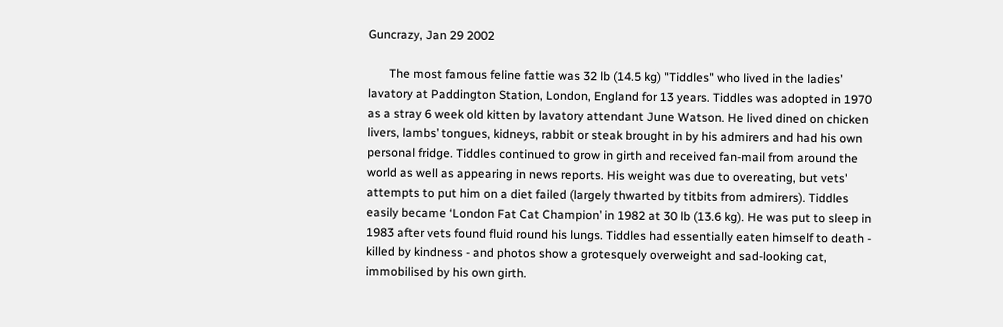Guncrazy, Jan 29 2002

       The most famous feline fattie was 32 lb (14.5 kg) "Tiddles" who lived in the ladies’ lavatory at Paddington Station, London, England for 13 years. Tiddles was adopted in 1970 as a stray 6 week old kitten by lavatory attendant June Watson. He lived dined on chicken livers, lambs’ tongues, kidneys, rabbit or steak brought in by his admirers and had his own personal fridge. Tiddles continued to grow in girth and received fan-mail from around the world as well as appearing in news reports. His weight was due to overeating, but vets' attempts to put him on a diet failed (largely thwarted by titbits from admirers). Tiddles easily became ‘London Fat Cat Champion’ in 1982 at 30 lb (13.6 kg). He was put to sleep in 1983 after vets found fluid round his lungs. Tiddles had essentially eaten himself to death - killed by kindness - and photos show a grotesquely overweight and sad-looking cat, immobilised by his own girth.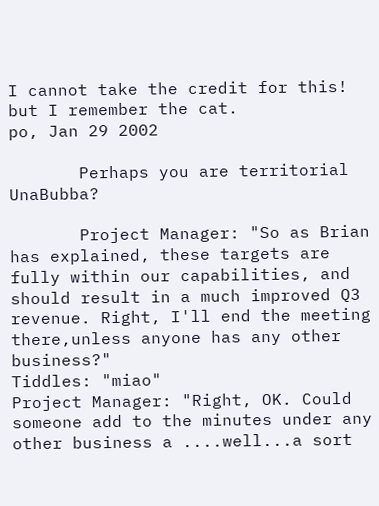I cannot take the credit for this! but I remember the cat.
po, Jan 29 2002

       Perhaps you are territorial UnaBubba?

       Project Manager: "So as Brian has explained, these targets are fully within our capabilities, and should result in a much improved Q3 revenue. Right, I'll end the meeting there,unless anyone has any other business?"
Tiddles: "miao"
Project Manager: "Right, OK. Could someone add to the minutes under any other business a ....well...a sort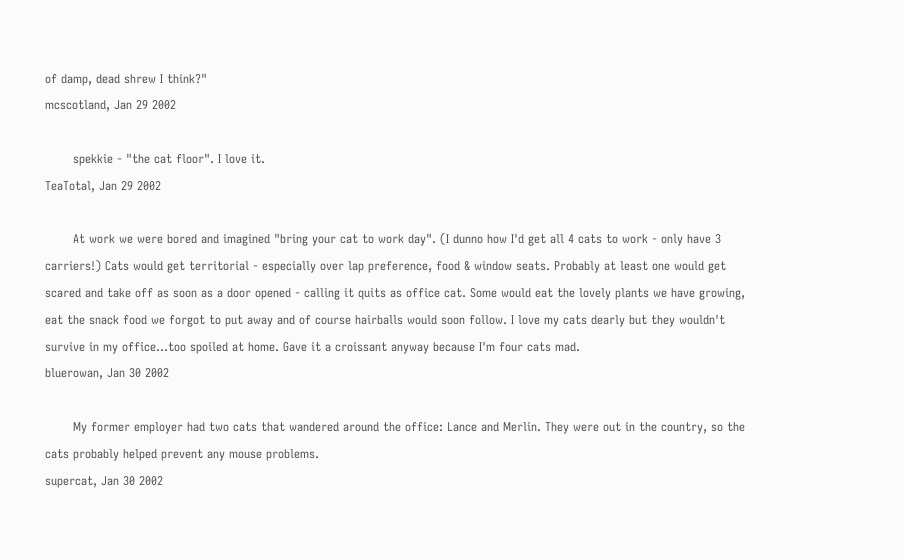of damp, dead shrew I think?"
mcscotland, Jan 29 2002

       spekkie - "the cat floor". I love it.
TeaTotal, Jan 29 2002

       At work we were bored and imagined "bring your cat to work day". (I dunno how I'd get all 4 cats to work - only have 3 carriers!) Cats would get territorial - especially over lap preference, food & window seats. Probably at least one would get scared and take off as soon as a door opened - calling it quits as office cat. Some would eat the lovely plants we have growing, eat the snack food we forgot to put away and of course hairballs would soon follow. I love my cats dearly but they wouldn't survive in my office...too spoiled at home. Gave it a croissant anyway because I'm four cats mad.
bluerowan, Jan 30 2002

       My former employer had two cats that wandered around the office: Lance and Merlin. They were out in the country, so the cats probably helped prevent any mouse problems.
supercat, Jan 30 2002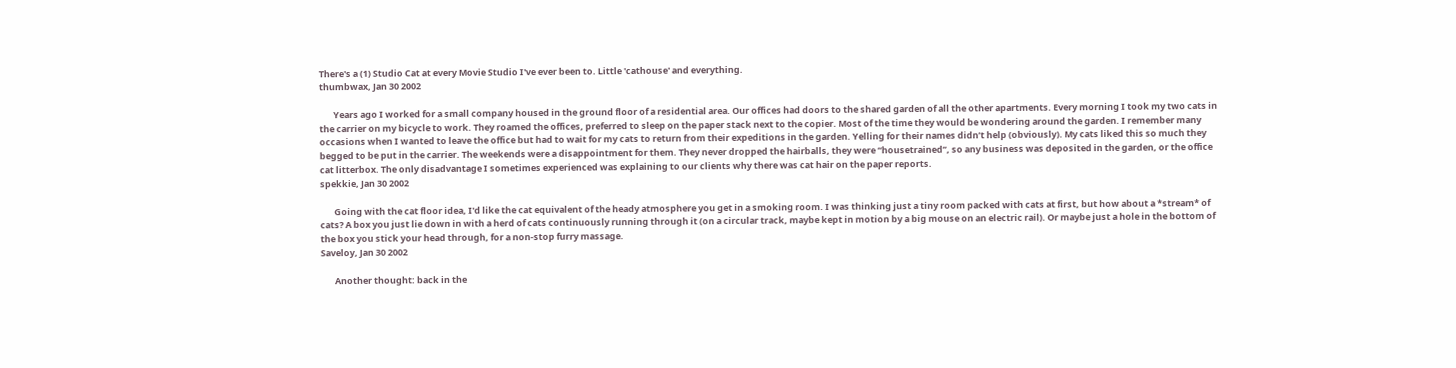There's a (1) Studio Cat at every Movie Studio I've ever been to. Little 'cathouse' and everything.
thumbwax, Jan 30 2002

       Years ago I worked for a small company housed in the ground floor of a residential area. Our offices had doors to the shared garden of all the other apartments. Every morning I took my two cats in the carrier on my bicycle to work. They roamed the offices, preferred to sleep on the paper stack next to the copier. Most of the time they would be wondering around the garden. I remember many occasions when I wanted to leave the office but had to wait for my cats to return from their expeditions in the garden. Yelling for their names didn’t help (obviously). My cats liked this so much they begged to be put in the carrier. The weekends were a disappointment for them. They never dropped the hairballs, they were “housetrained”, so any business was deposited in the garden, or the office cat litterbox. The only disadvantage I sometimes experienced was explaining to our clients why there was cat hair on the paper reports.
spekkie, Jan 30 2002

       Going with the cat floor idea, I'd like the cat equivalent of the heady atmosphere you get in a smoking room. I was thinking just a tiny room packed with cats at first, but how about a *stream* of cats? A box you just lie down in with a herd of cats continuously running through it (on a circular track, maybe kept in motion by a big mouse on an electric rail). Or maybe just a hole in the bottom of the box you stick your head through, for a non-stop furry massage.
Saveloy, Jan 30 2002

       Another thought: back in the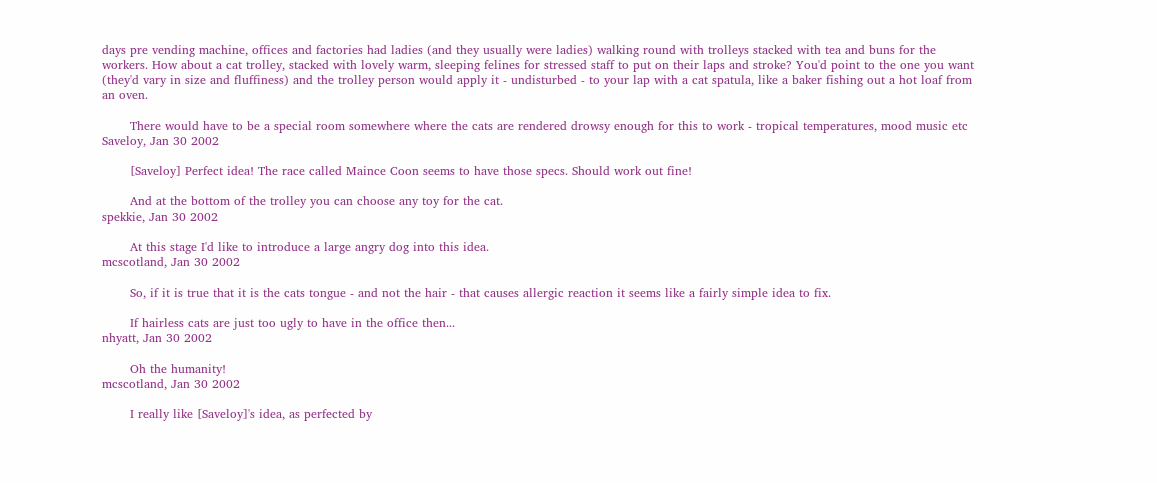days pre vending machine, offices and factories had ladies (and they usually were ladies) walking round with trolleys stacked with tea and buns for the workers. How about a cat trolley, stacked with lovely warm, sleeping felines for stressed staff to put on their laps and stroke? You'd point to the one you want (they'd vary in size and fluffiness) and the trolley person would apply it - undisturbed - to your lap with a cat spatula, like a baker fishing out a hot loaf from an oven.

       There would have to be a special room somewhere where the cats are rendered drowsy enough for this to work - tropical temperatures, mood music etc
Saveloy, Jan 30 2002

       [Saveloy] Perfect idea! The race called Maince Coon seems to have those specs. Should work out fine!

       And at the bottom of the trolley you can choose any toy for the cat.
spekkie, Jan 30 2002

       At this stage I'd like to introduce a large angry dog into this idea.
mcscotland, Jan 30 2002

       So, if it is true that it is the cats tongue - and not the hair - that causes allergic reaction it seems like a fairly simple idea to fix.

       If hairless cats are just too ugly to have in the office then...
nhyatt, Jan 30 2002

       Oh the humanity!
mcscotland, Jan 30 2002

       I really like [Saveloy]'s idea, as perfected by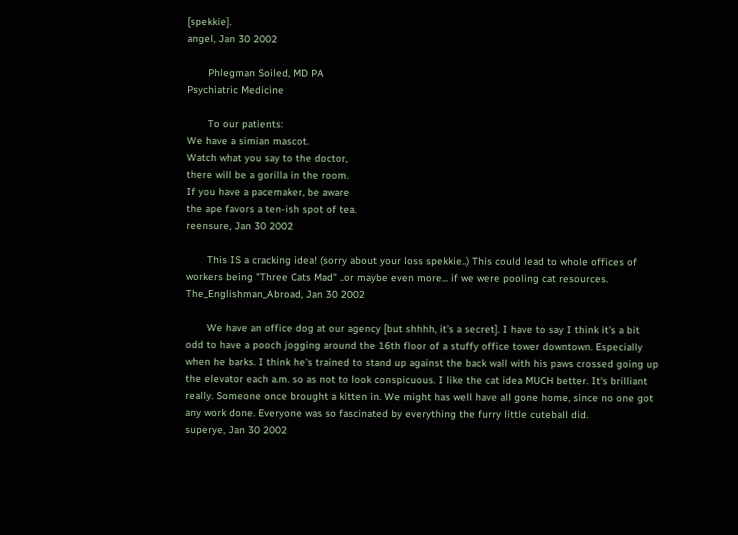[spekkie].
angel, Jan 30 2002

       Phlegman Soiled, MD PA
Psychiatric Medicine

       To our patients:
We have a simian mascot.
Watch what you say to the doctor,
there will be a gorilla in the room.
If you have a pacemaker, be aware
the ape favors a ten-ish spot of tea.
reensure, Jan 30 2002

       This IS a cracking idea! (sorry about your loss spekkie..) This could lead to whole offices of workers being "Three Cats Mad" ..or maybe even more... if we were pooling cat resources.
The_Englishman_Abroad, Jan 30 2002

       We have an office dog at our agency [but shhhh, it's a secret]. I have to say I think it's a bit odd to have a pooch jogging around the 16th floor of a stuffy office tower downtown. Especially when he barks. I think he's trained to stand up against the back wall with his paws crossed going up the elevator each a.m. so as not to look conspicuous. I like the cat idea MUCH better. It's brilliant really. Someone once brought a kitten in. We might has well have all gone home, since no one got any work done. Everyone was so fascinated by everything the furry little cuteball did.
superye, Jan 30 2002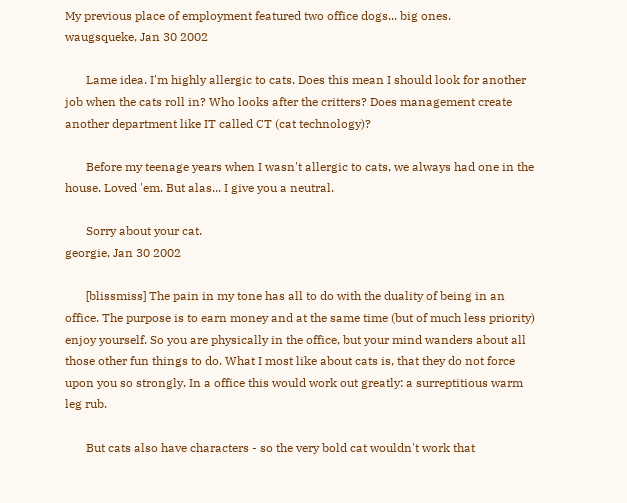My previous place of employment featured two office dogs... big ones.
waugsqueke, Jan 30 2002

       Lame idea. I'm highly allergic to cats. Does this mean I should look for another job when the cats roll in? Who looks after the critters? Does management create another department like IT called CT (cat technology)?

       Before my teenage years when I wasn't allergic to cats, we always had one in the house. Loved 'em. But alas... I give you a neutral.

       Sorry about your cat.
georgie, Jan 30 2002

       [blissmiss] The pain in my tone has all to do with the duality of being in an office. The purpose is to earn money and at the same time (but of much less priority) enjoy yourself. So you are physically in the office, but your mind wanders about all those other fun things to do. What I most like about cats is, that they do not force upon you so strongly. In a office this would work out greatly: a surreptitious warm leg rub.

       But cats also have characters - so the very bold cat wouldn't work that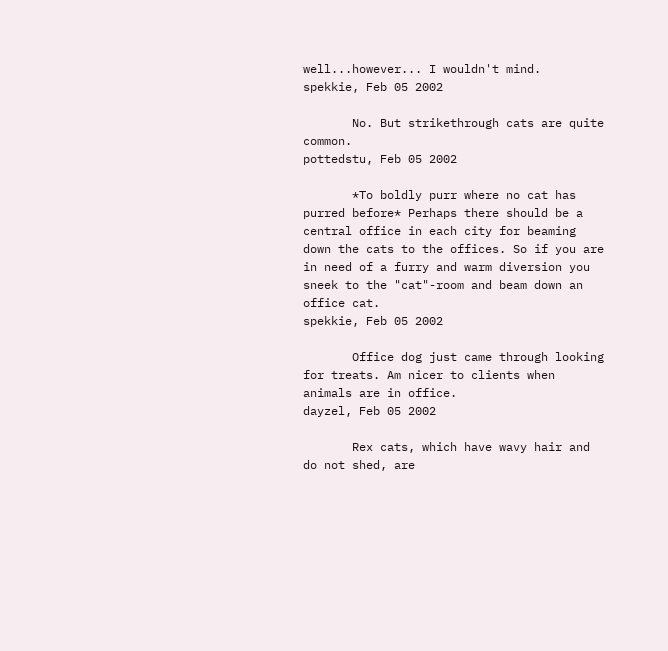well...however... I wouldn't mind.
spekkie, Feb 05 2002

       No. But strikethrough cats are quite common.
pottedstu, Feb 05 2002

       *To boldly purr where no cat has purred before* Perhaps there should be a central office in each city for beaming down the cats to the offices. So if you are in need of a furry and warm diversion you sneek to the "cat"-room and beam down an office cat.
spekkie, Feb 05 2002

       Office dog just came through looking for treats. Am nicer to clients when animals are in office.
dayzel, Feb 05 2002

       Rex cats, which have wavy hair and do not shed, are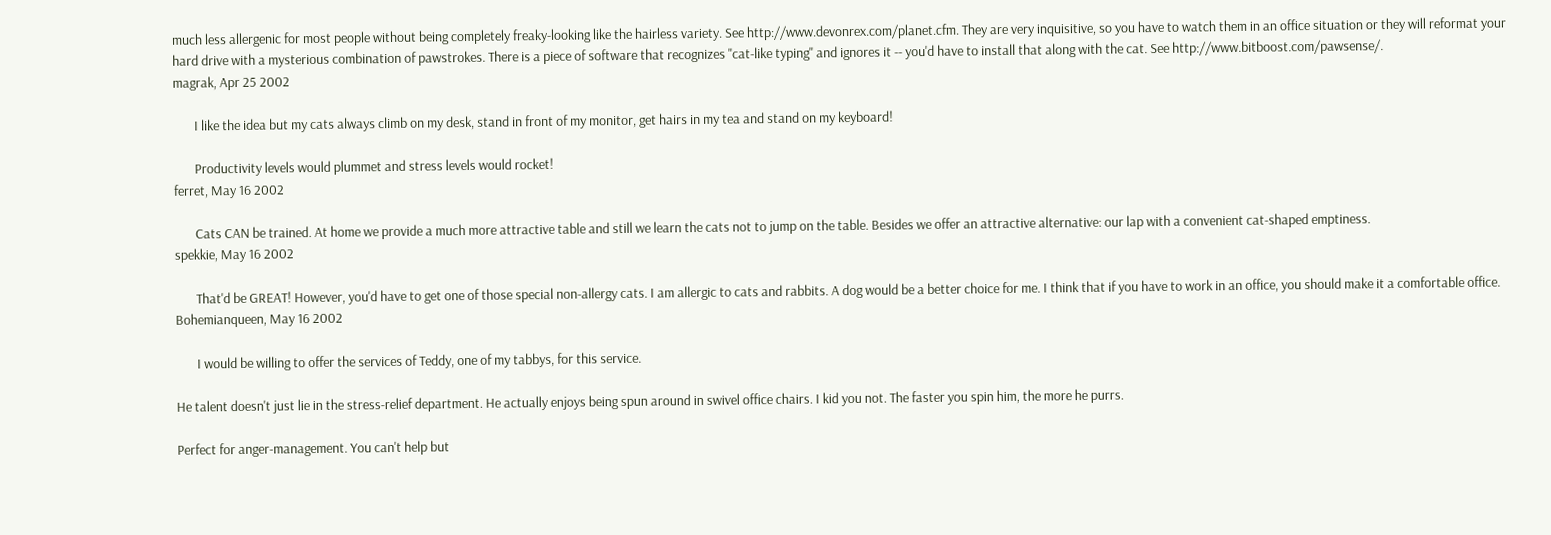much less allergenic for most people without being completely freaky-looking like the hairless variety. See http://www.devonrex.com/planet.cfm. They are very inquisitive, so you have to watch them in an office situation or they will reformat your hard drive with a mysterious combination of pawstrokes. There is a piece of software that recognizes "cat-like typing" and ignores it -- you'd have to install that along with the cat. See http://www.bitboost.com/pawsense/.
magrak, Apr 25 2002

       I like the idea but my cats always climb on my desk, stand in front of my monitor, get hairs in my tea and stand on my keyboard!

       Productivity levels would plummet and stress levels would rocket!
ferret, May 16 2002

       Cats CAN be trained. At home we provide a much more attractive table and still we learn the cats not to jump on the table. Besides we offer an attractive alternative: our lap with a convenient cat-shaped emptiness.
spekkie, May 16 2002

       That'd be GREAT! However, you'd have to get one of those special non-allergy cats. I am allergic to cats and rabbits. A dog would be a better choice for me. I think that if you have to work in an office, you should make it a comfortable office.
Bohemianqueen, May 16 2002

       I would be willing to offer the services of Teddy, one of my tabbys, for this service.

He talent doesn't just lie in the stress-relief department. He actually enjoys being spun around in swivel office chairs. I kid you not. The faster you spin him, the more he purrs.

Perfect for anger-management. You can't help but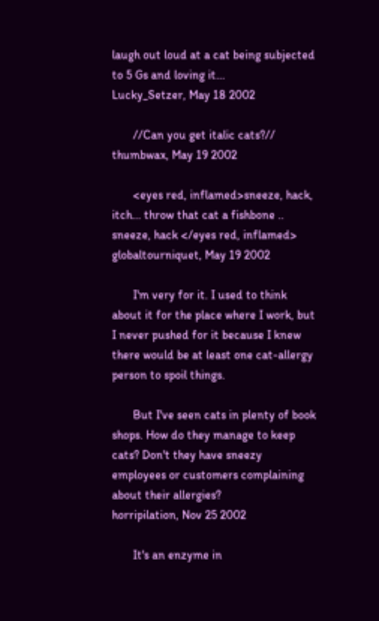laugh out loud at a cat being subjected to 5 Gs and loving it...
Lucky_Setzer, May 18 2002

       //Can you get italic cats?//
thumbwax, May 19 2002

       <eyes red, inflamed>sneeze, hack, itch... throw that cat a fishbone .. sneeze, hack </eyes red, inflamed>
globaltourniquet, May 19 2002

       I'm very for it. I used to think about it for the place where I work, but I never pushed for it because I knew there would be at least one cat-allergy person to spoil things.

       But I've seen cats in plenty of book shops. How do they manage to keep cats? Don't they have sneezy employees or customers complaining about their allergies?
horripilation, Nov 25 2002

       It's an enzyme in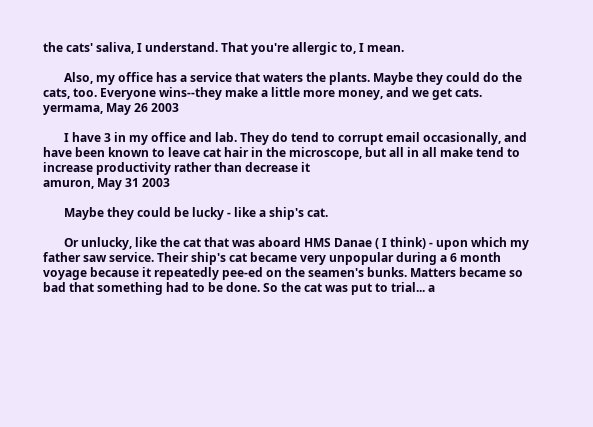the cats' saliva, I understand. That you're allergic to, I mean.

       Also, my office has a service that waters the plants. Maybe they could do the cats, too. Everyone wins--they make a little more money, and we get cats.
yermama, May 26 2003

       I have 3 in my office and lab. They do tend to corrupt email occasionally, and have been known to leave cat hair in the microscope, but all in all make tend to increase productivity rather than decrease it
amuron, May 31 2003

       Maybe they could be lucky - like a ship's cat.

       Or unlucky, like the cat that was aboard HMS Danae ( I think) - upon which my father saw service. Their ship's cat became very unpopular during a 6 month voyage because it repeatedly pee-ed on the seamen's bunks. Matters became so bad that something had to be done. So the cat was put to trial... a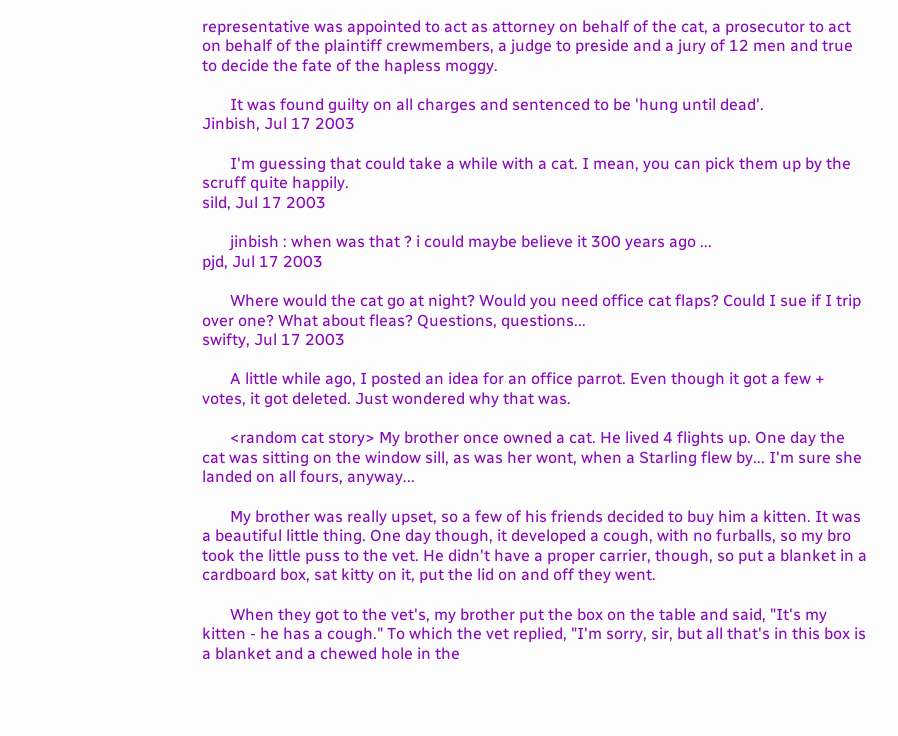representative was appointed to act as attorney on behalf of the cat, a prosecutor to act on behalf of the plaintiff crewmembers, a judge to preside and a jury of 12 men and true to decide the fate of the hapless moggy.

       It was found guilty on all charges and sentenced to be 'hung until dead'.
Jinbish, Jul 17 2003

       I'm guessing that could take a while with a cat. I mean, you can pick them up by the scruff quite happily.
sild, Jul 17 2003

       jinbish : when was that ? i could maybe believe it 300 years ago ...
pjd, Jul 17 2003

       Where would the cat go at night? Would you need office cat flaps? Could I sue if I trip over one? What about fleas? Questions, questions...
swifty, Jul 17 2003

       A little while ago, I posted an idea for an office parrot. Even though it got a few + votes, it got deleted. Just wondered why that was.

       <random cat story> My brother once owned a cat. He lived 4 flights up. One day the cat was sitting on the window sill, as was her wont, when a Starling flew by... I'm sure she landed on all fours, anyway...

       My brother was really upset, so a few of his friends decided to buy him a kitten. It was a beautiful little thing. One day though, it developed a cough, with no furballs, so my bro took the little puss to the vet. He didn't have a proper carrier, though, so put a blanket in a cardboard box, sat kitty on it, put the lid on and off they went.

       When they got to the vet's, my brother put the box on the table and said, "It's my kitten - he has a cough." To which the vet replied, "I'm sorry, sir, but all that's in this box is a blanket and a chewed hole in the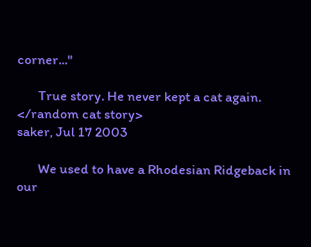corner..."

       True story. He never kept a cat again. </random cat story>
saker, Jul 17 2003

       We used to have a Rhodesian Ridgeback in our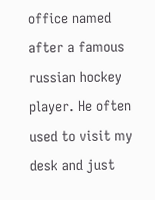office named after a famous russian hockey player. He often used to visit my desk and just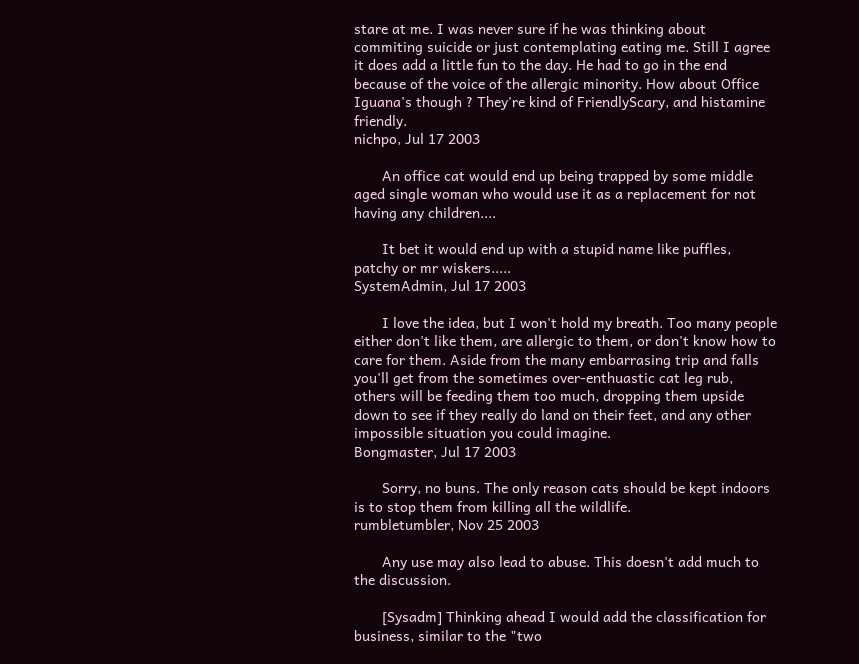stare at me. I was never sure if he was thinking about commiting suicide or just contemplating eating me. Still I agree it does add a little fun to the day. He had to go in the end because of the voice of the allergic minority. How about Office Iguana's though ? They're kind of FriendlyScary, and histamine friendly.
nichpo, Jul 17 2003

       An office cat would end up being trapped by some middle aged single woman who would use it as a replacement for not having any children....

       It bet it would end up with a stupid name like puffles, patchy or mr wiskers.....
SystemAdmin, Jul 17 2003

       I love the idea, but I won't hold my breath. Too many people either don't like them, are allergic to them, or don't know how to care for them. Aside from the many embarrasing trip and falls you'll get from the sometimes over-enthuastic cat leg rub, others will be feeding them too much, dropping them upside down to see if they really do land on their feet, and any other impossible situation you could imagine.
Bongmaster, Jul 17 2003

       Sorry, no buns. The only reason cats should be kept indoors is to stop them from killing all the wildlife.
rumbletumbler, Nov 25 2003

       Any use may also lead to abuse. This doesn't add much to the discussion.

       [Sysadm] Thinking ahead I would add the classification for business, similar to the "two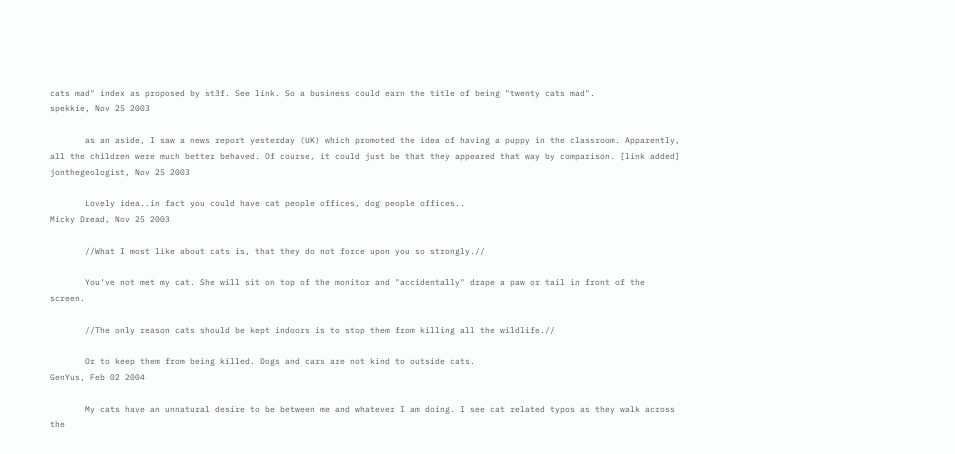cats mad" index as proposed by st3f. See link. So a business could earn the title of being "twenty cats mad".
spekkie, Nov 25 2003

       as an aside, I saw a news report yesterday (UK) which promoted the idea of having a puppy in the classroom. Apparently, all the children were much better behaved. Of course, it could just be that they appeared that way by comparison. [link added]
jonthegeologist, Nov 25 2003

       Lovely idea..in fact you could have cat people offices, dog people offices..
Micky Dread, Nov 25 2003

       //What I most like about cats is, that they do not force upon you so strongly.//

       You've not met my cat. She will sit on top of the monitor and "accidentally" drape a paw or tail in front of the screen.

       //The only reason cats should be kept indoors is to stop them from killing all the wildlife.//

       Or to keep them from being killed. Dogs and cars are not kind to outside cats.
GenYus, Feb 02 2004

       My cats have an unnatural desire to be between me and whatever I am doing. I see cat related typos as they walk across the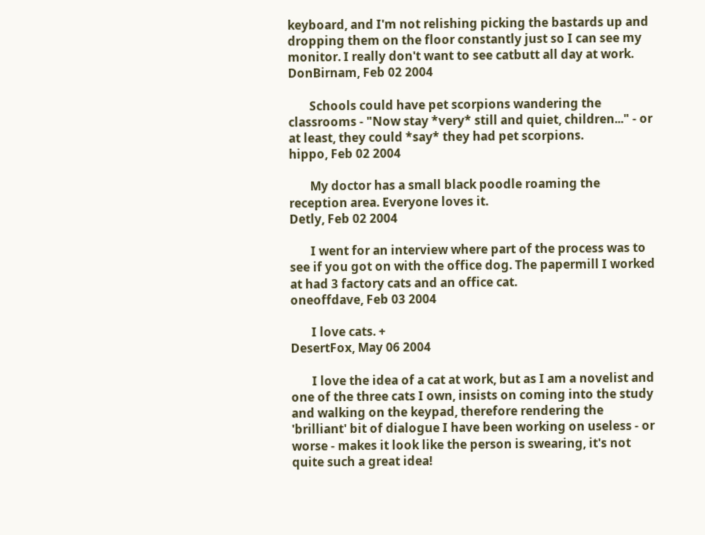keyboard, and I'm not relishing picking the bastards up and dropping them on the floor constantly just so I can see my monitor. I really don't want to see catbutt all day at work.
DonBirnam, Feb 02 2004

       Schools could have pet scorpions wandering the classrooms - "Now stay *very* still and quiet, children..." - or at least, they could *say* they had pet scorpions.
hippo, Feb 02 2004

       My doctor has a small black poodle roaming the reception area. Everyone loves it.
Detly, Feb 02 2004

       I went for an interview where part of the process was to see if you got on with the office dog. The papermill I worked at had 3 factory cats and an office cat.
oneoffdave, Feb 03 2004

       I love cats. +
DesertFox, May 06 2004

       I love the idea of a cat at work, but as I am a novelist and one of the three cats I own, insists on coming into the study and walking on the keypad, therefore rendering the 'brilliant' bit of dialogue I have been working on useless - or worse - makes it look like the person is swearing, it's not quite such a great idea!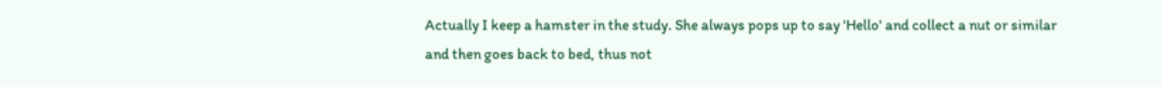Actually I keep a hamster in the study. She always pops up to say 'Hello' and collect a nut or similar and then goes back to bed, thus not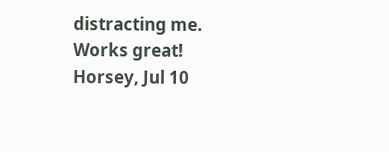distracting me. Works great!
Horsey, Jul 10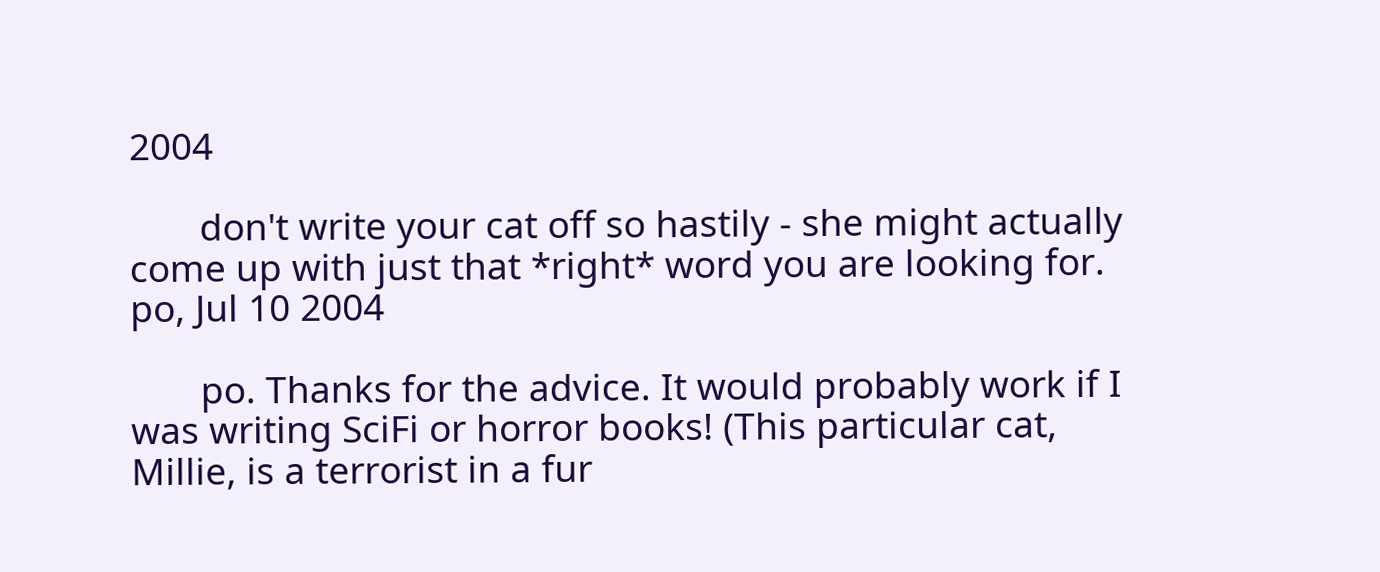2004

       don't write your cat off so hastily - she might actually come up with just that *right* word you are looking for.
po, Jul 10 2004

       po. Thanks for the advice. It would probably work if I was writing SciFi or horror books! (This particular cat, Millie, is a terrorist in a fur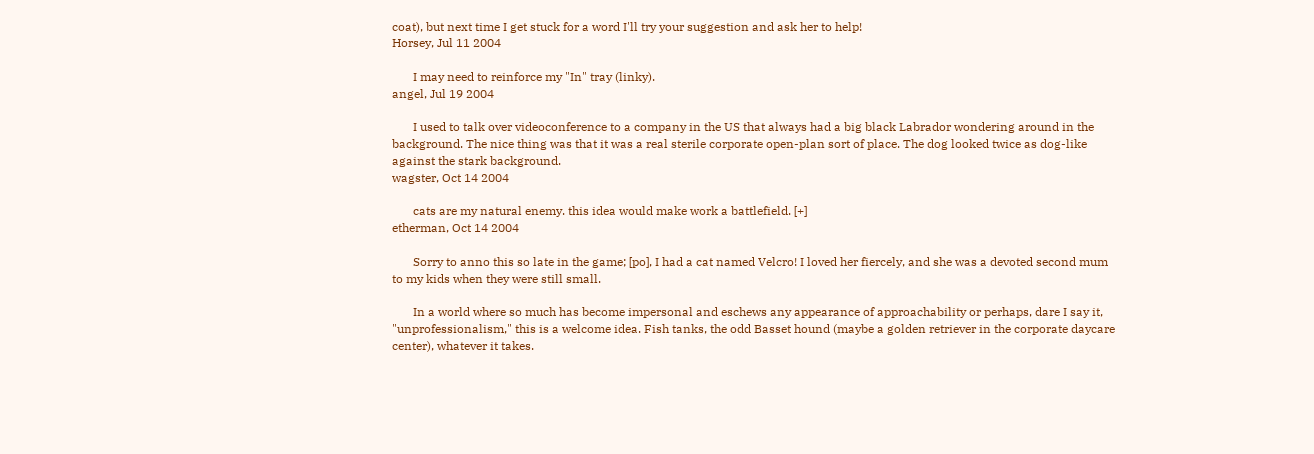coat), but next time I get stuck for a word I'll try your suggestion and ask her to help!
Horsey, Jul 11 2004

       I may need to reinforce my "In" tray (linky).
angel, Jul 19 2004

       I used to talk over videoconference to a company in the US that always had a big black Labrador wondering around in the background. The nice thing was that it was a real sterile corporate open-plan sort of place. The dog looked twice as dog-like against the stark background.
wagster, Oct 14 2004

       cats are my natural enemy. this idea would make work a battlefield. [+]
etherman, Oct 14 2004

       Sorry to anno this so late in the game; [po], I had a cat named Velcro! I loved her fiercely, and she was a devoted second mum to my kids when they were still small.

       In a world where so much has become impersonal and eschews any appearance of approachability or perhaps, dare I say it, "unprofessionalism," this is a welcome idea. Fish tanks, the odd Basset hound (maybe a golden retriever in the corporate daycare center), whatever it takes.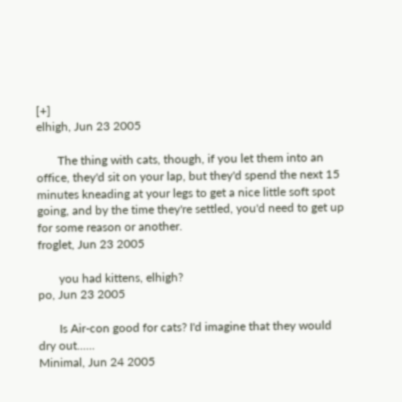[+]
elhigh, Jun 23 2005

       The thing with cats, though, if you let them into an office, they'd sit on your lap, but they'd spend the next 15 minutes kneading at your legs to get a nice little soft spot going, and by the time they're settled, you'd need to get up for some reason or another.
froglet, Jun 23 2005

       you had kittens, elhigh?
po, Jun 23 2005

       Is Air-con good for cats? I'd imagine that they would dry out......
Minimal, Jun 24 2005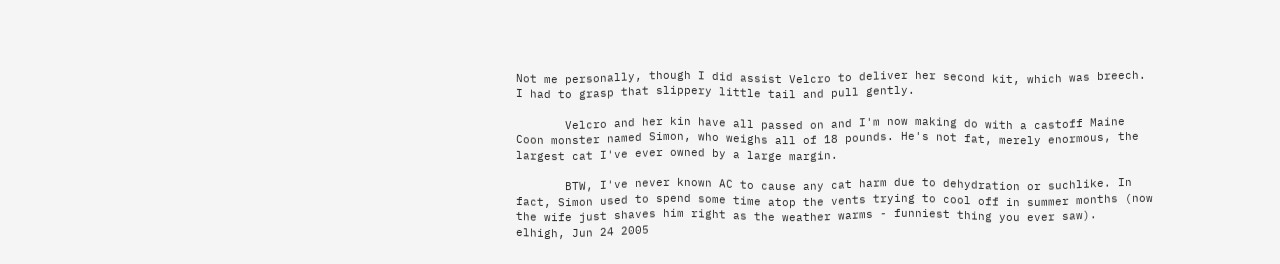Not me personally, though I did assist Velcro to deliver her second kit, which was breech. I had to grasp that slippery little tail and pull gently.

       Velcro and her kin have all passed on and I'm now making do with a castoff Maine Coon monster named Simon, who weighs all of 18 pounds. He's not fat, merely enormous, the largest cat I've ever owned by a large margin.

       BTW, I've never known AC to cause any cat harm due to dehydration or suchlike. In fact, Simon used to spend some time atop the vents trying to cool off in summer months (now the wife just shaves him right as the weather warms - funniest thing you ever saw).
elhigh, Jun 24 2005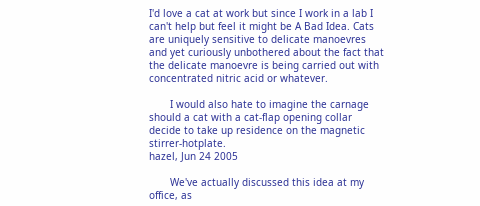I'd love a cat at work but since I work in a lab I can't help but feel it might be A Bad Idea. Cats are uniquely sensitive to delicate manoevres and yet curiously unbothered about the fact that the delicate manoevre is being carried out with concentrated nitric acid or whatever.

       I would also hate to imagine the carnage should a cat with a cat-flap opening collar decide to take up residence on the magnetic stirrer-hotplate.
hazel, Jun 24 2005

       We've actually discussed this idea at my office, as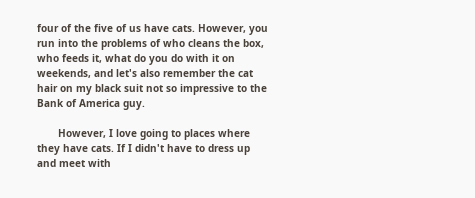four of the five of us have cats. However, you run into the problems of who cleans the box, who feeds it, what do you do with it on weekends, and let's also remember the cat hair on my black suit not so impressive to the Bank of America guy.

       However, I love going to places where they have cats. If I didn't have to dress up and meet with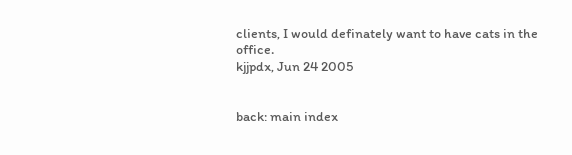clients, I would definately want to have cats in the office.
kjjpdx, Jun 24 2005


back: main index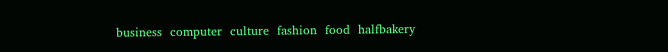business  computer  culture  fashion  food  halfbakery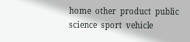home  other  product  public  science  sport  vehicle